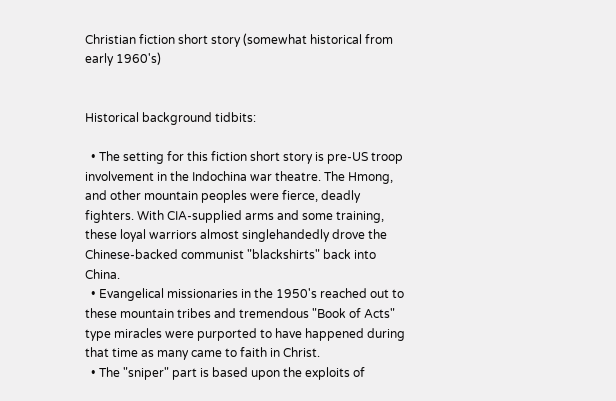Christian fiction short story (somewhat historical from early 1960's)


Historical background tidbits:

  • The setting for this fiction short story is pre-US troop involvement in the Indochina war theatre. The Hmong, and other mountain peoples were fierce, deadly fighters. With CIA-supplied arms and some training, these loyal warriors almost singlehandedly drove the Chinese-backed communist "blackshirts" back into China.
  • Evangelical missionaries in the 1950's reached out to these mountain tribes and tremendous "Book of Acts" type miracles were purported to have happened during that time as many came to faith in Christ.
  • The "sniper" part is based upon the exploits of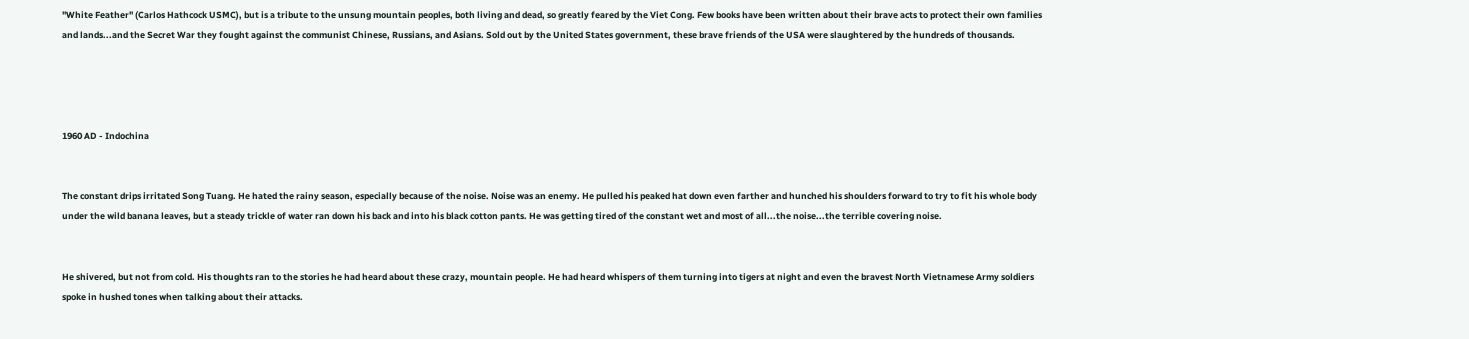"White Feather" (Carlos Hathcock USMC), but is a tribute to the unsung mountain peoples, both living and dead, so greatly feared by the Viet Cong. Few books have been written about their brave acts to protect their own families and lands...and the Secret War they fought against the communist Chinese, Russians, and Asians. Sold out by the United States government, these brave friends of the USA were slaughtered by the hundreds of thousands.




1960 AD - Indochina


The constant drips irritated Song Tuang. He hated the rainy season, especially because of the noise. Noise was an enemy. He pulled his peaked hat down even farther and hunched his shoulders forward to try to fit his whole body under the wild banana leaves, but a steady trickle of water ran down his back and into his black cotton pants. He was getting tired of the constant wet and most of all...the noise...the terrible covering noise.


He shivered, but not from cold. His thoughts ran to the stories he had heard about these crazy, mountain people. He had heard whispers of them turning into tigers at night and even the bravest North Vietnamese Army soldiers spoke in hushed tones when talking about their attacks.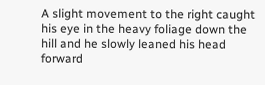A slight movement to the right caught his eye in the heavy foliage down the hill and he slowly leaned his head forward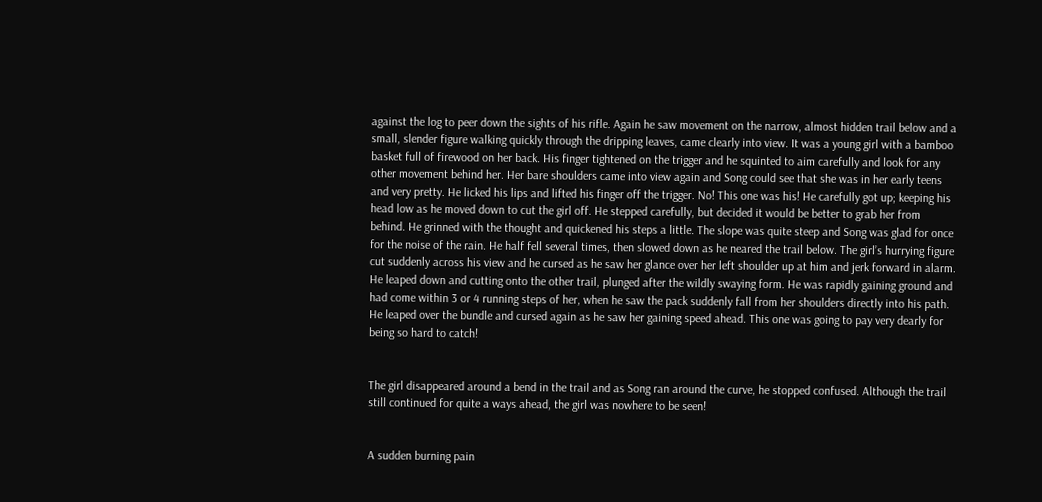against the log to peer down the sights of his rifle. Again he saw movement on the narrow, almost hidden trail below and a small, slender figure walking quickly through the dripping leaves, came clearly into view. It was a young girl with a bamboo basket full of firewood on her back. His finger tightened on the trigger and he squinted to aim carefully and look for any other movement behind her. Her bare shoulders came into view again and Song could see that she was in her early teens and very pretty. He licked his lips and lifted his finger off the trigger. No! This one was his! He carefully got up; keeping his head low as he moved down to cut the girl off. He stepped carefully, but decided it would be better to grab her from behind. He grinned with the thought and quickened his steps a little. The slope was quite steep and Song was glad for once for the noise of the rain. He half fell several times, then slowed down as he neared the trail below. The girl’s hurrying figure cut suddenly across his view and he cursed as he saw her glance over her left shoulder up at him and jerk forward in alarm. He leaped down and cutting onto the other trail, plunged after the wildly swaying form. He was rapidly gaining ground and had come within 3 or 4 running steps of her, when he saw the pack suddenly fall from her shoulders directly into his path. He leaped over the bundle and cursed again as he saw her gaining speed ahead. This one was going to pay very dearly for being so hard to catch!


The girl disappeared around a bend in the trail and as Song ran around the curve, he stopped confused. Although the trail still continued for quite a ways ahead, the girl was nowhere to be seen!


A sudden burning pain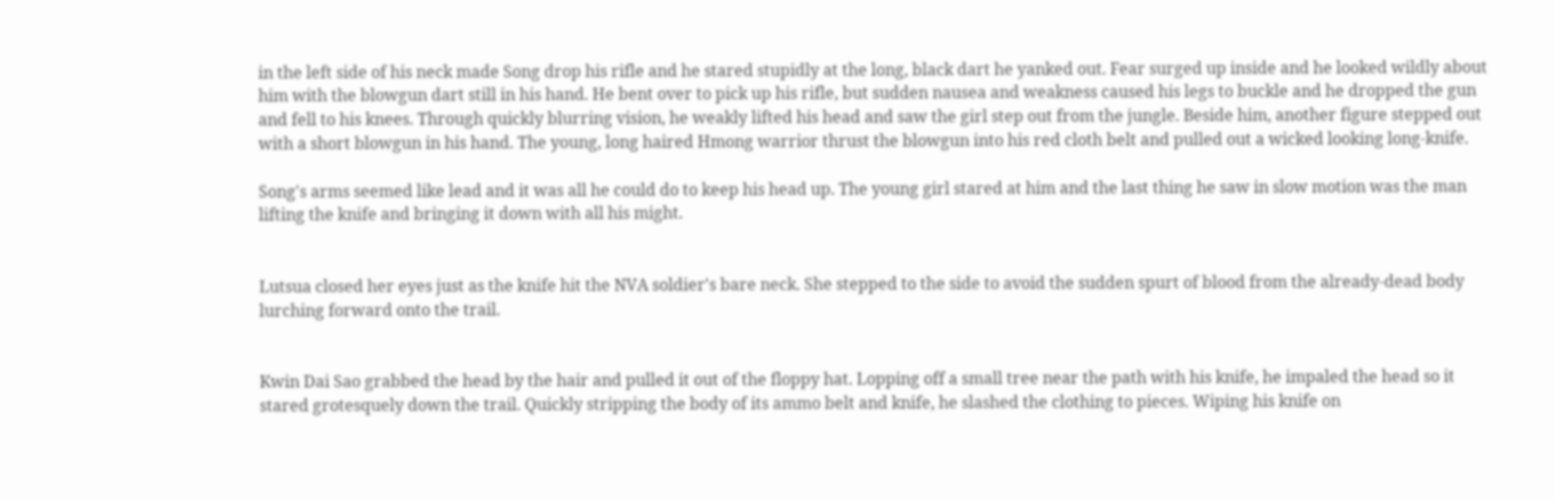in the left side of his neck made Song drop his rifle and he stared stupidly at the long, black dart he yanked out. Fear surged up inside and he looked wildly about him with the blowgun dart still in his hand. He bent over to pick up his rifle, but sudden nausea and weakness caused his legs to buckle and he dropped the gun and fell to his knees. Through quickly blurring vision, he weakly lifted his head and saw the girl step out from the jungle. Beside him, another figure stepped out with a short blowgun in his hand. The young, long haired Hmong warrior thrust the blowgun into his red cloth belt and pulled out a wicked looking long-knife.

Song's arms seemed like lead and it was all he could do to keep his head up. The young girl stared at him and the last thing he saw in slow motion was the man lifting the knife and bringing it down with all his might.


Lutsua closed her eyes just as the knife hit the NVA soldier's bare neck. She stepped to the side to avoid the sudden spurt of blood from the already-dead body lurching forward onto the trail.


Kwin Dai Sao grabbed the head by the hair and pulled it out of the floppy hat. Lopping off a small tree near the path with his knife, he impaled the head so it stared grotesquely down the trail. Quickly stripping the body of its ammo belt and knife, he slashed the clothing to pieces. Wiping his knife on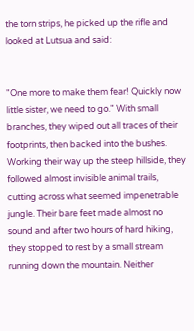the torn strips, he picked up the rifle and looked at Lutsua and said:


"One more to make them fear! Quickly now little sister, we need to go." With small branches, they wiped out all traces of their footprints, then backed into the bushes. Working their way up the steep hillside, they followed almost invisible animal trails, cutting across what seemed impenetrable jungle. Their bare feet made almost no sound and after two hours of hard hiking, they stopped to rest by a small stream running down the mountain. Neither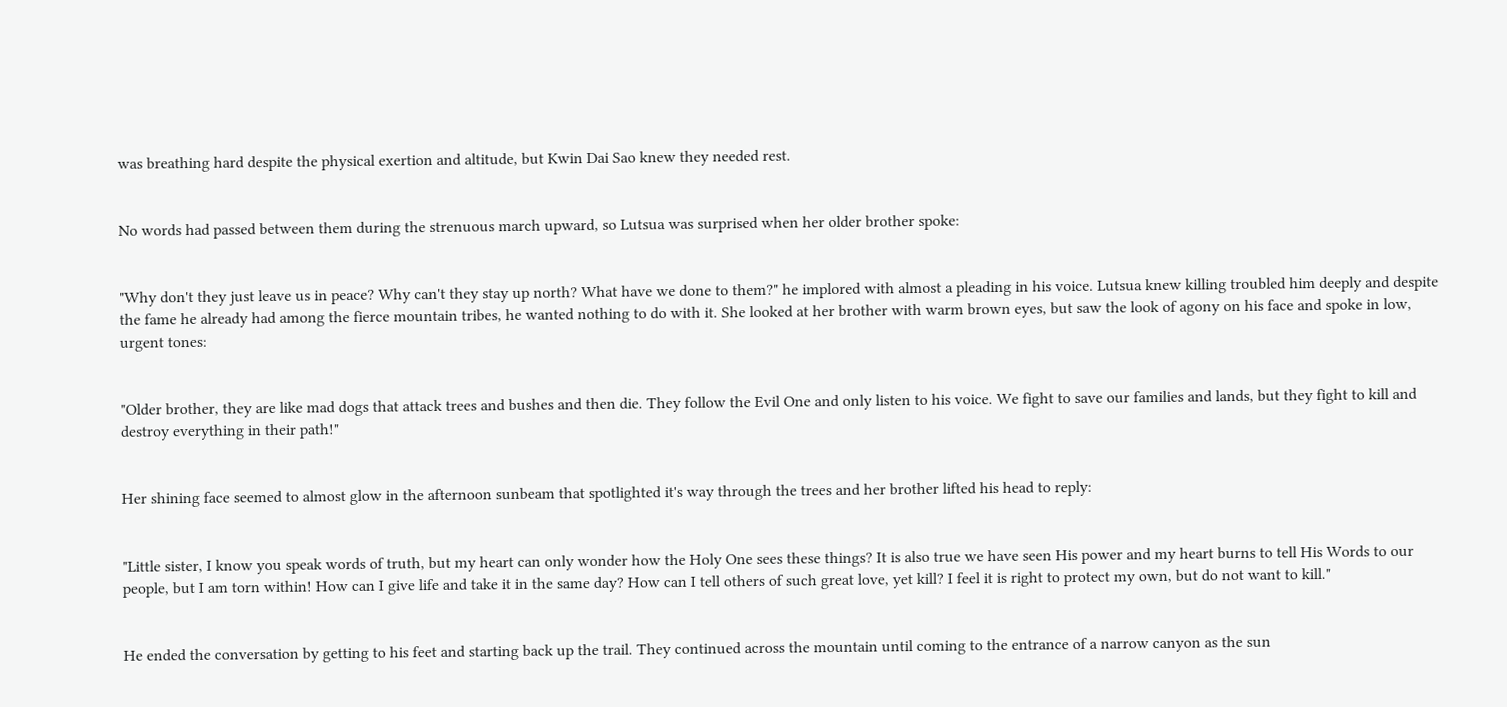was breathing hard despite the physical exertion and altitude, but Kwin Dai Sao knew they needed rest.


No words had passed between them during the strenuous march upward, so Lutsua was surprised when her older brother spoke:


"Why don't they just leave us in peace? Why can't they stay up north? What have we done to them?" he implored with almost a pleading in his voice. Lutsua knew killing troubled him deeply and despite the fame he already had among the fierce mountain tribes, he wanted nothing to do with it. She looked at her brother with warm brown eyes, but saw the look of agony on his face and spoke in low, urgent tones:


"Older brother, they are like mad dogs that attack trees and bushes and then die. They follow the Evil One and only listen to his voice. We fight to save our families and lands, but they fight to kill and destroy everything in their path!"


Her shining face seemed to almost glow in the afternoon sunbeam that spotlighted it's way through the trees and her brother lifted his head to reply:


"Little sister, I know you speak words of truth, but my heart can only wonder how the Holy One sees these things? It is also true we have seen His power and my heart burns to tell His Words to our people, but I am torn within! How can I give life and take it in the same day? How can I tell others of such great love, yet kill? I feel it is right to protect my own, but do not want to kill."


He ended the conversation by getting to his feet and starting back up the trail. They continued across the mountain until coming to the entrance of a narrow canyon as the sun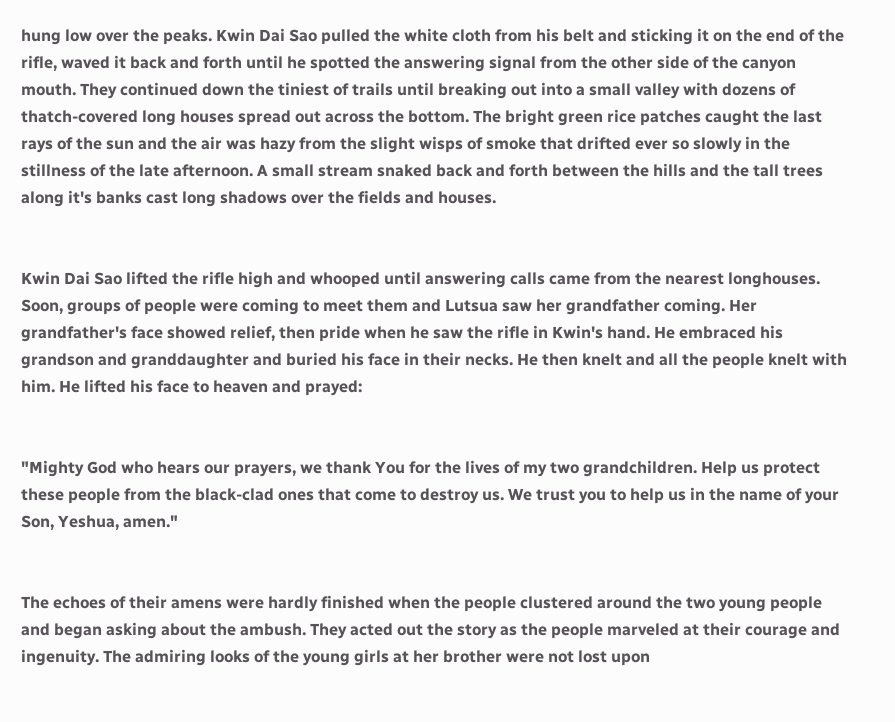hung low over the peaks. Kwin Dai Sao pulled the white cloth from his belt and sticking it on the end of the rifle, waved it back and forth until he spotted the answering signal from the other side of the canyon mouth. They continued down the tiniest of trails until breaking out into a small valley with dozens of thatch-covered long houses spread out across the bottom. The bright green rice patches caught the last rays of the sun and the air was hazy from the slight wisps of smoke that drifted ever so slowly in the stillness of the late afternoon. A small stream snaked back and forth between the hills and the tall trees along it's banks cast long shadows over the fields and houses.


Kwin Dai Sao lifted the rifle high and whooped until answering calls came from the nearest longhouses. Soon, groups of people were coming to meet them and Lutsua saw her grandfather coming. Her grandfather's face showed relief, then pride when he saw the rifle in Kwin's hand. He embraced his grandson and granddaughter and buried his face in their necks. He then knelt and all the people knelt with him. He lifted his face to heaven and prayed:


"Mighty God who hears our prayers, we thank You for the lives of my two grandchildren. Help us protect these people from the black-clad ones that come to destroy us. We trust you to help us in the name of your Son, Yeshua, amen."


The echoes of their amens were hardly finished when the people clustered around the two young people and began asking about the ambush. They acted out the story as the people marveled at their courage and ingenuity. The admiring looks of the young girls at her brother were not lost upon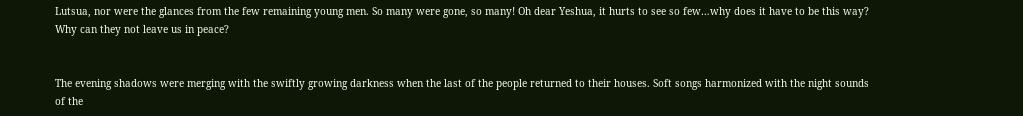Lutsua, nor were the glances from the few remaining young men. So many were gone, so many! Oh dear Yeshua, it hurts to see so few…why does it have to be this way? Why can they not leave us in peace?


The evening shadows were merging with the swiftly growing darkness when the last of the people returned to their houses. Soft songs harmonized with the night sounds of the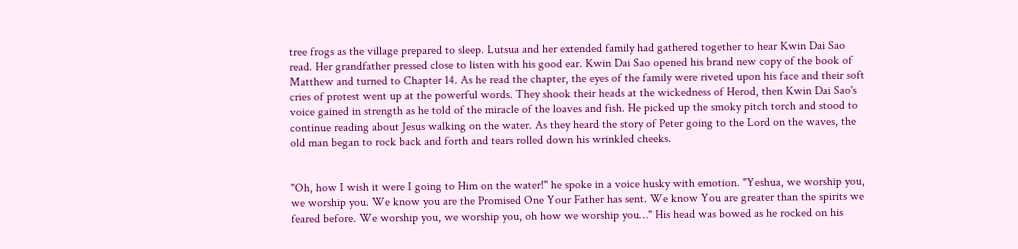tree frogs as the village prepared to sleep. Lutsua and her extended family had gathered together to hear Kwin Dai Sao read. Her grandfather pressed close to listen with his good ear. Kwin Dai Sao opened his brand new copy of the book of Matthew and turned to Chapter 14. As he read the chapter, the eyes of the family were riveted upon his face and their soft cries of protest went up at the powerful words. They shook their heads at the wickedness of Herod, then Kwin Dai Sao's voice gained in strength as he told of the miracle of the loaves and fish. He picked up the smoky pitch torch and stood to continue reading about Jesus walking on the water. As they heard the story of Peter going to the Lord on the waves, the old man began to rock back and forth and tears rolled down his wrinkled cheeks.


"Oh, how I wish it were I going to Him on the water!" he spoke in a voice husky with emotion. "Yeshua, we worship you, we worship you. We know you are the Promised One Your Father has sent. We know You are greater than the spirits we feared before. We worship you, we worship you, oh how we worship you…" His head was bowed as he rocked on his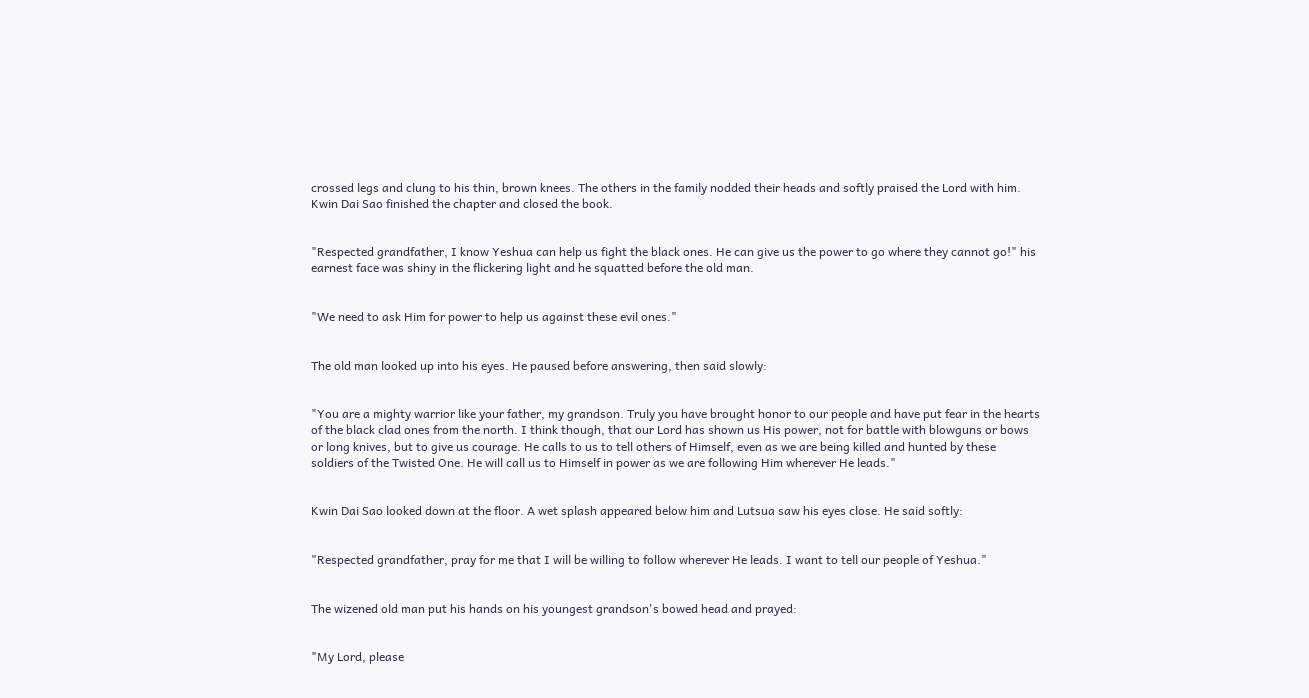crossed legs and clung to his thin, brown knees. The others in the family nodded their heads and softly praised the Lord with him. Kwin Dai Sao finished the chapter and closed the book.


"Respected grandfather, I know Yeshua can help us fight the black ones. He can give us the power to go where they cannot go!" his earnest face was shiny in the flickering light and he squatted before the old man.


"We need to ask Him for power to help us against these evil ones."


The old man looked up into his eyes. He paused before answering, then said slowly:


"You are a mighty warrior like your father, my grandson. Truly you have brought honor to our people and have put fear in the hearts of the black clad ones from the north. I think though, that our Lord has shown us His power, not for battle with blowguns or bows or long knives, but to give us courage. He calls to us to tell others of Himself, even as we are being killed and hunted by these soldiers of the Twisted One. He will call us to Himself in power as we are following Him wherever He leads."


Kwin Dai Sao looked down at the floor. A wet splash appeared below him and Lutsua saw his eyes close. He said softly:


"Respected grandfather, pray for me that I will be willing to follow wherever He leads. I want to tell our people of Yeshua."


The wizened old man put his hands on his youngest grandson's bowed head and prayed:


"My Lord, please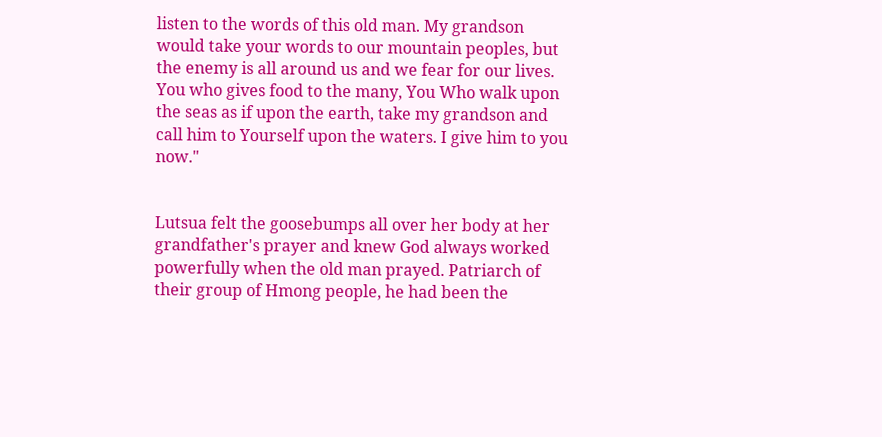listen to the words of this old man. My grandson would take your words to our mountain peoples, but the enemy is all around us and we fear for our lives. You who gives food to the many, You Who walk upon the seas as if upon the earth, take my grandson and call him to Yourself upon the waters. I give him to you now."


Lutsua felt the goosebumps all over her body at her grandfather's prayer and knew God always worked powerfully when the old man prayed. Patriarch of their group of Hmong people, he had been the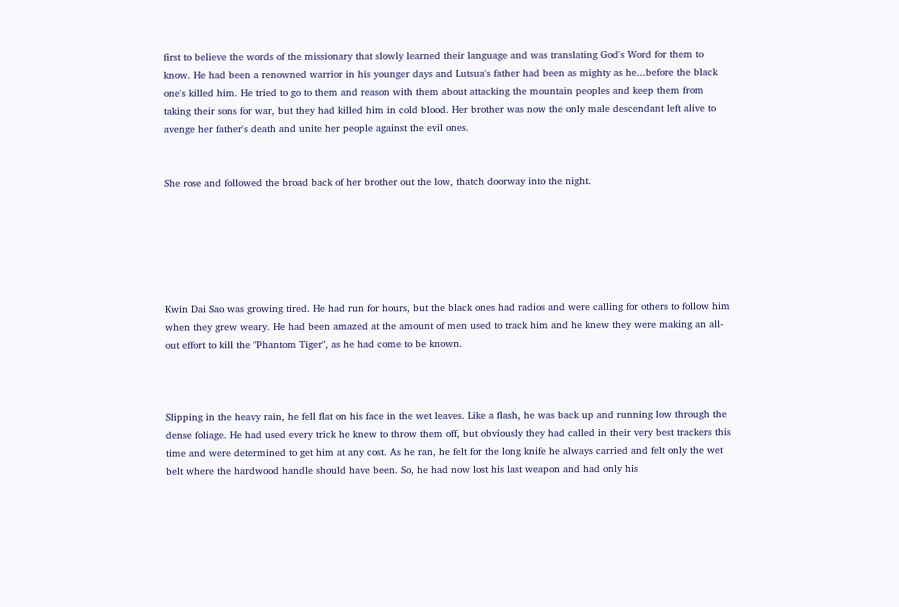first to believe the words of the missionary that slowly learned their language and was translating God's Word for them to know. He had been a renowned warrior in his younger days and Lutsua's father had been as mighty as he...before the black one's killed him. He tried to go to them and reason with them about attacking the mountain peoples and keep them from taking their sons for war, but they had killed him in cold blood. Her brother was now the only male descendant left alive to avenge her father's death and unite her people against the evil ones.


She rose and followed the broad back of her brother out the low, thatch doorway into the night.






Kwin Dai Sao was growing tired. He had run for hours, but the black ones had radios and were calling for others to follow him when they grew weary. He had been amazed at the amount of men used to track him and he knew they were making an all-out effort to kill the "Phantom Tiger", as he had come to be known.



Slipping in the heavy rain, he fell flat on his face in the wet leaves. Like a flash, he was back up and running low through the dense foliage. He had used every trick he knew to throw them off, but obviously they had called in their very best trackers this time and were determined to get him at any cost. As he ran, he felt for the long knife he always carried and felt only the wet belt where the hardwood handle should have been. So, he had now lost his last weapon and had only his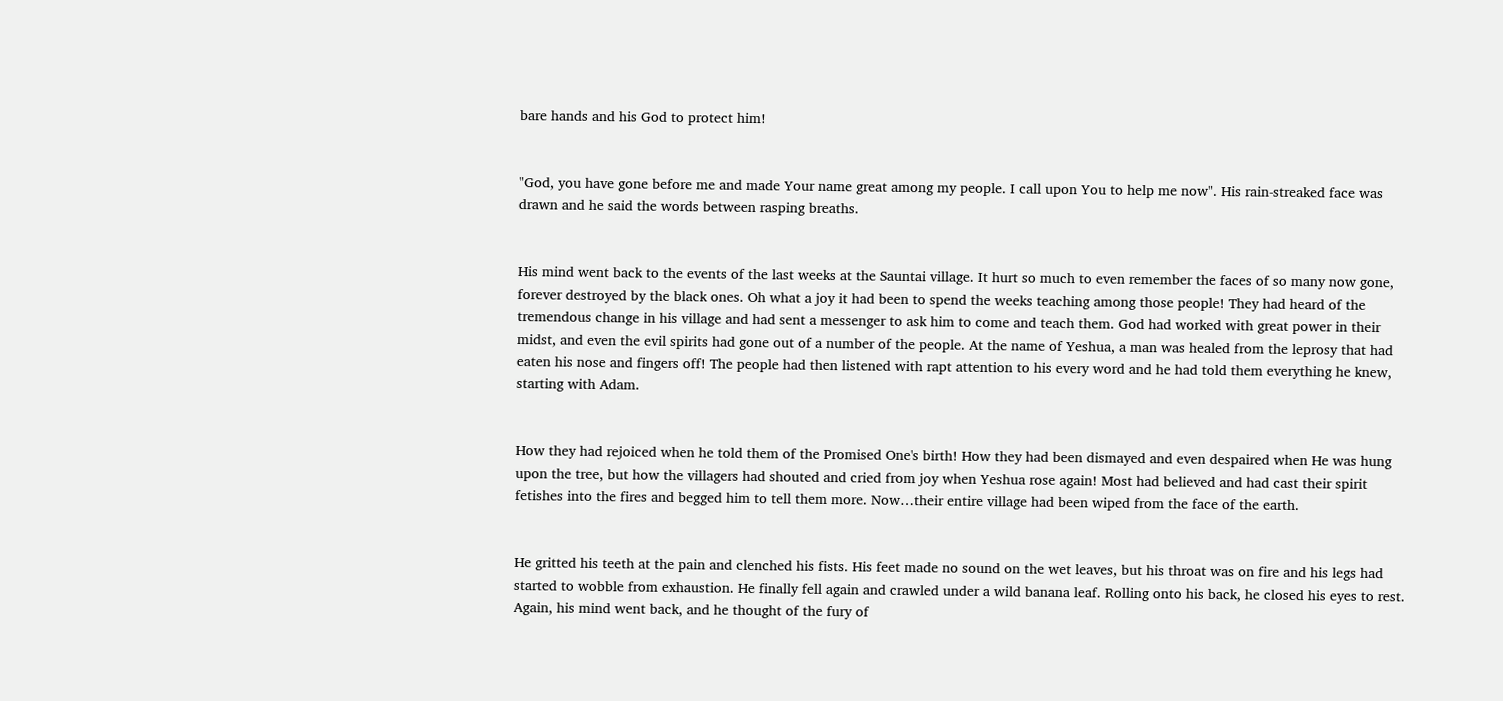bare hands and his God to protect him!


"God, you have gone before me and made Your name great among my people. I call upon You to help me now". His rain-streaked face was drawn and he said the words between rasping breaths.


His mind went back to the events of the last weeks at the Sauntai village. It hurt so much to even remember the faces of so many now gone, forever destroyed by the black ones. Oh what a joy it had been to spend the weeks teaching among those people! They had heard of the tremendous change in his village and had sent a messenger to ask him to come and teach them. God had worked with great power in their midst, and even the evil spirits had gone out of a number of the people. At the name of Yeshua, a man was healed from the leprosy that had eaten his nose and fingers off! The people had then listened with rapt attention to his every word and he had told them everything he knew, starting with Adam.


How they had rejoiced when he told them of the Promised One's birth! How they had been dismayed and even despaired when He was hung upon the tree, but how the villagers had shouted and cried from joy when Yeshua rose again! Most had believed and had cast their spirit fetishes into the fires and begged him to tell them more. Now…their entire village had been wiped from the face of the earth.


He gritted his teeth at the pain and clenched his fists. His feet made no sound on the wet leaves, but his throat was on fire and his legs had started to wobble from exhaustion. He finally fell again and crawled under a wild banana leaf. Rolling onto his back, he closed his eyes to rest. Again, his mind went back, and he thought of the fury of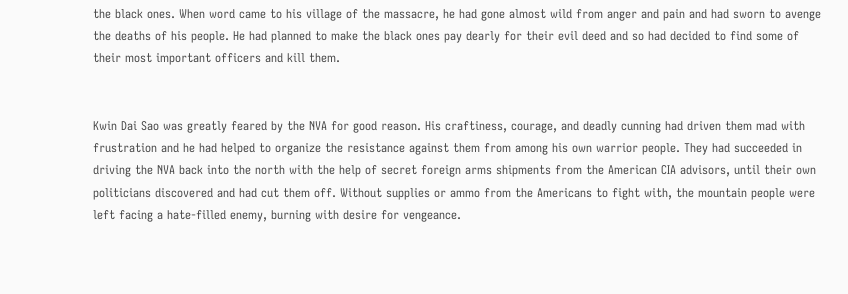the black ones. When word came to his village of the massacre, he had gone almost wild from anger and pain and had sworn to avenge the deaths of his people. He had planned to make the black ones pay dearly for their evil deed and so had decided to find some of their most important officers and kill them.


Kwin Dai Sao was greatly feared by the NVA for good reason. His craftiness, courage, and deadly cunning had driven them mad with frustration and he had helped to organize the resistance against them from among his own warrior people. They had succeeded in driving the NVA back into the north with the help of secret foreign arms shipments from the American CIA advisors, until their own politicians discovered and had cut them off. Without supplies or ammo from the Americans to fight with, the mountain people were left facing a hate-filled enemy, burning with desire for vengeance.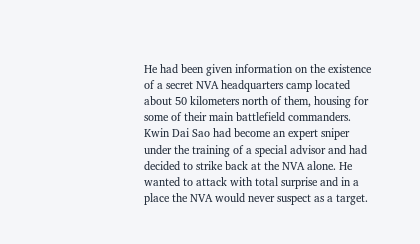He had been given information on the existence of a secret NVA headquarters camp located about 50 kilometers north of them, housing for some of their main battlefield commanders. Kwin Dai Sao had become an expert sniper under the training of a special advisor and had decided to strike back at the NVA alone. He wanted to attack with total surprise and in a place the NVA would never suspect as a target.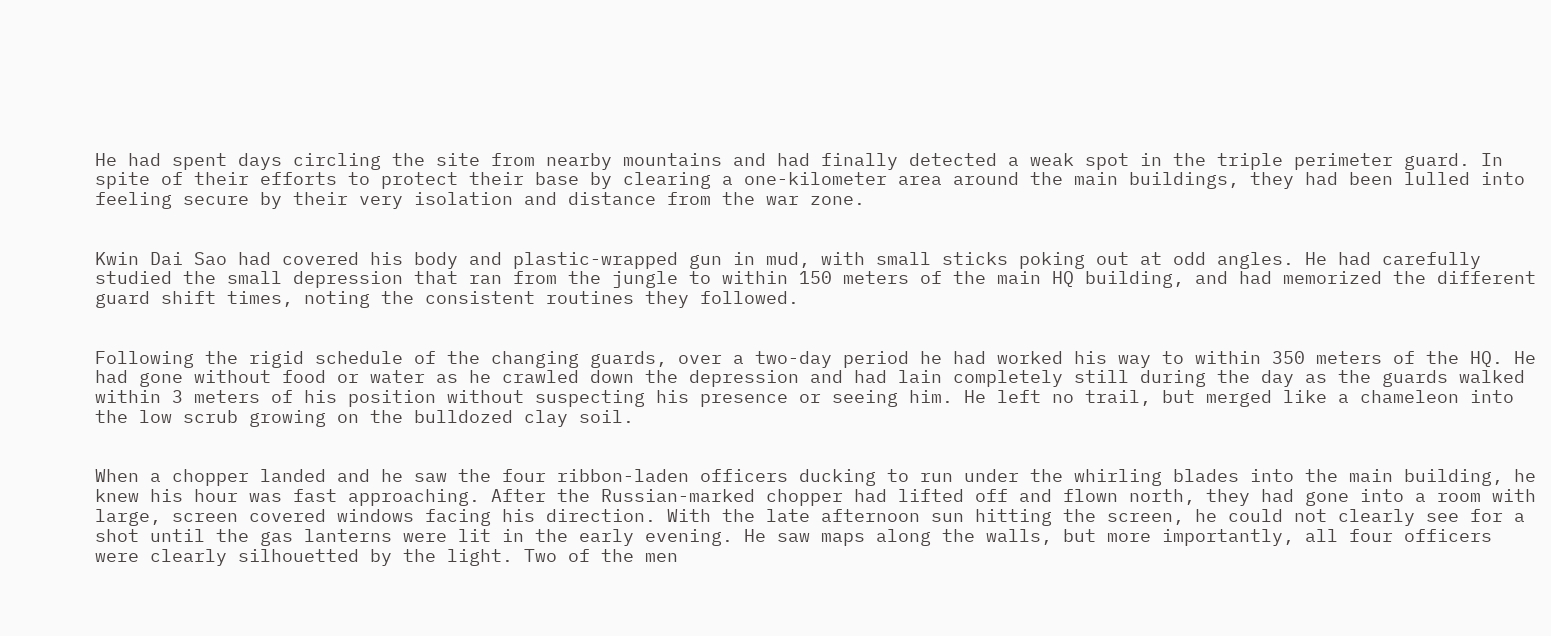He had spent days circling the site from nearby mountains and had finally detected a weak spot in the triple perimeter guard. In spite of their efforts to protect their base by clearing a one-kilometer area around the main buildings, they had been lulled into feeling secure by their very isolation and distance from the war zone.


Kwin Dai Sao had covered his body and plastic-wrapped gun in mud, with small sticks poking out at odd angles. He had carefully studied the small depression that ran from the jungle to within 150 meters of the main HQ building, and had memorized the different guard shift times, noting the consistent routines they followed.


Following the rigid schedule of the changing guards, over a two-day period he had worked his way to within 350 meters of the HQ. He had gone without food or water as he crawled down the depression and had lain completely still during the day as the guards walked within 3 meters of his position without suspecting his presence or seeing him. He left no trail, but merged like a chameleon into the low scrub growing on the bulldozed clay soil.


When a chopper landed and he saw the four ribbon-laden officers ducking to run under the whirling blades into the main building, he knew his hour was fast approaching. After the Russian-marked chopper had lifted off and flown north, they had gone into a room with large, screen covered windows facing his direction. With the late afternoon sun hitting the screen, he could not clearly see for a shot until the gas lanterns were lit in the early evening. He saw maps along the walls, but more importantly, all four officers were clearly silhouetted by the light. Two of the men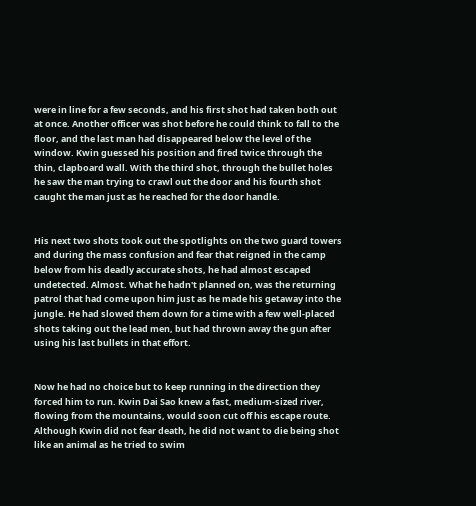were in line for a few seconds, and his first shot had taken both out at once. Another officer was shot before he could think to fall to the floor, and the last man had disappeared below the level of the window. Kwin guessed his position and fired twice through the thin, clapboard wall. With the third shot, through the bullet holes he saw the man trying to crawl out the door and his fourth shot caught the man just as he reached for the door handle.


His next two shots took out the spotlights on the two guard towers and during the mass confusion and fear that reigned in the camp below from his deadly accurate shots, he had almost escaped undetected. Almost. What he hadn't planned on, was the returning patrol that had come upon him just as he made his getaway into the jungle. He had slowed them down for a time with a few well-placed shots taking out the lead men, but had thrown away the gun after using his last bullets in that effort.


Now he had no choice but to keep running in the direction they forced him to run. Kwin Dai Sao knew a fast, medium-sized river, flowing from the mountains, would soon cut off his escape route. Although Kwin did not fear death, he did not want to die being shot like an animal as he tried to swim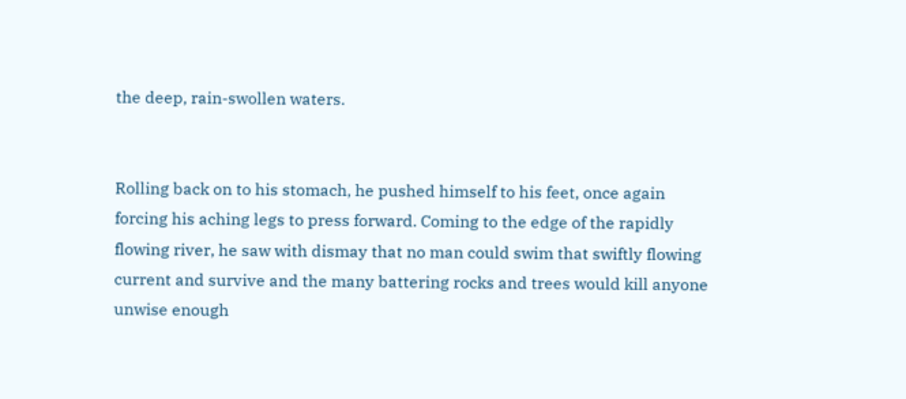the deep, rain-swollen waters.


Rolling back on to his stomach, he pushed himself to his feet, once again forcing his aching legs to press forward. Coming to the edge of the rapidly flowing river, he saw with dismay that no man could swim that swiftly flowing current and survive and the many battering rocks and trees would kill anyone unwise enough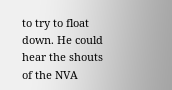to try to float down. He could hear the shouts of the NVA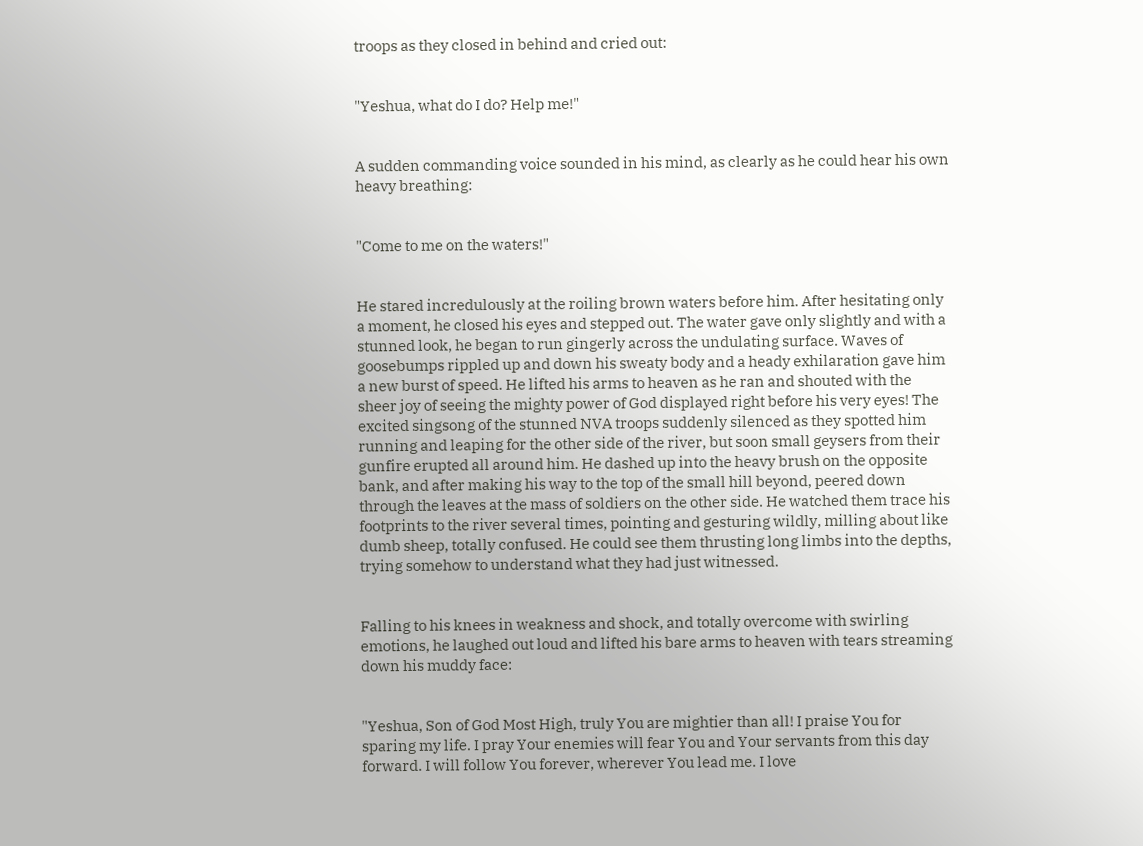troops as they closed in behind and cried out:


"Yeshua, what do I do? Help me!"


A sudden commanding voice sounded in his mind, as clearly as he could hear his own heavy breathing:


"Come to me on the waters!"


He stared incredulously at the roiling brown waters before him. After hesitating only a moment, he closed his eyes and stepped out. The water gave only slightly and with a stunned look, he began to run gingerly across the undulating surface. Waves of goosebumps rippled up and down his sweaty body and a heady exhilaration gave him a new burst of speed. He lifted his arms to heaven as he ran and shouted with the sheer joy of seeing the mighty power of God displayed right before his very eyes! The excited singsong of the stunned NVA troops suddenly silenced as they spotted him running and leaping for the other side of the river, but soon small geysers from their gunfire erupted all around him. He dashed up into the heavy brush on the opposite bank, and after making his way to the top of the small hill beyond, peered down through the leaves at the mass of soldiers on the other side. He watched them trace his footprints to the river several times, pointing and gesturing wildly, milling about like dumb sheep, totally confused. He could see them thrusting long limbs into the depths, trying somehow to understand what they had just witnessed.


Falling to his knees in weakness and shock, and totally overcome with swirling emotions, he laughed out loud and lifted his bare arms to heaven with tears streaming down his muddy face:


"Yeshua, Son of God Most High, truly You are mightier than all! I praise You for sparing my life. I pray Your enemies will fear You and Your servants from this day forward. I will follow You forever, wherever You lead me. I love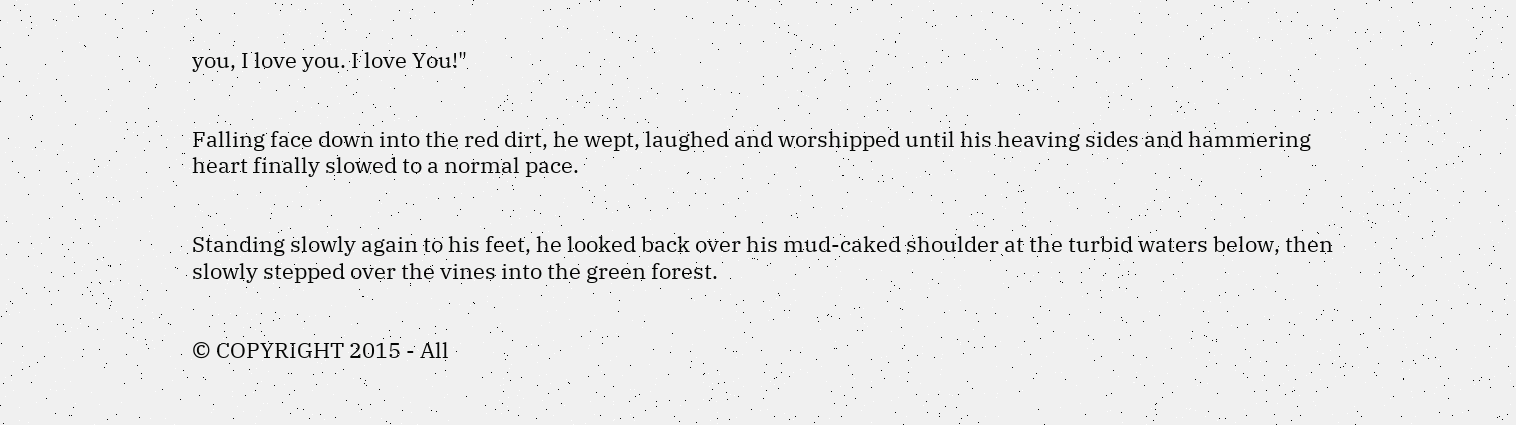you, I love you. I love You!"


Falling face down into the red dirt, he wept, laughed and worshipped until his heaving sides and hammering heart finally slowed to a normal pace.


Standing slowly again to his feet, he looked back over his mud-caked shoulder at the turbid waters below, then slowly stepped over the vines into the green forest.


© COPYRIGHT 2015 - All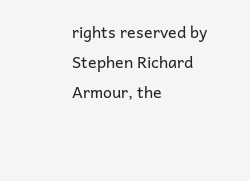rights reserved by Stephen Richard Armour, the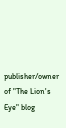publisher/owner of "The Lion's Eye" blog